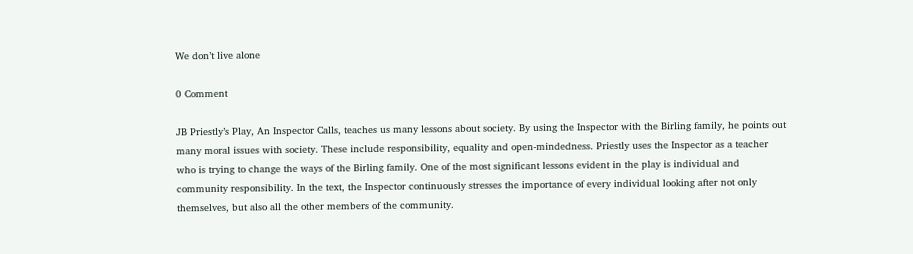We don’t live alone

0 Comment

JB Priestly’s Play, An Inspector Calls, teaches us many lessons about society. By using the Inspector with the Birling family, he points out many moral issues with society. These include responsibility, equality and open-mindedness. Priestly uses the Inspector as a teacher who is trying to change the ways of the Birling family. One of the most significant lessons evident in the play is individual and community responsibility. In the text, the Inspector continuously stresses the importance of every individual looking after not only themselves, but also all the other members of the community.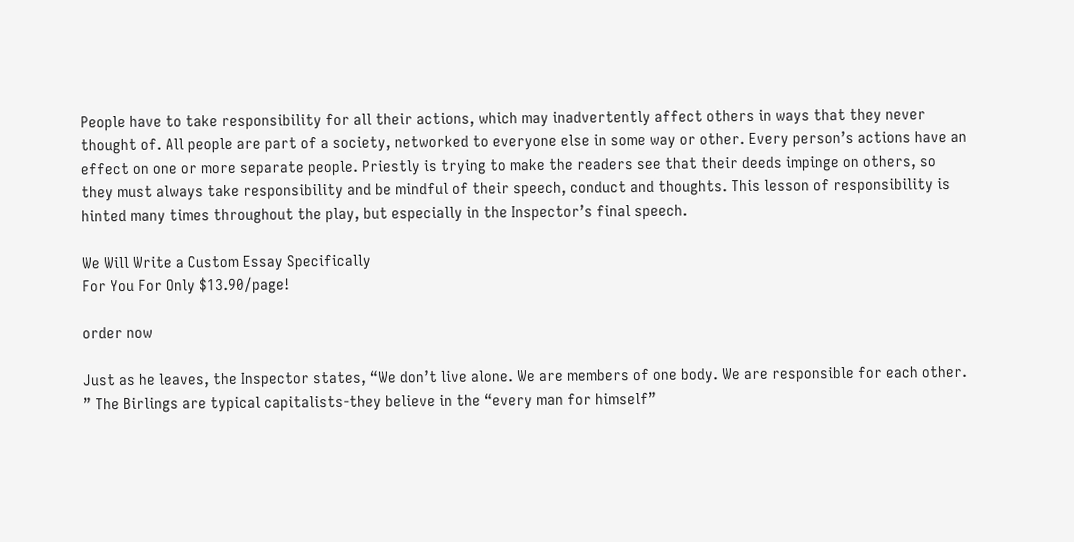People have to take responsibility for all their actions, which may inadvertently affect others in ways that they never thought of. All people are part of a society, networked to everyone else in some way or other. Every person’s actions have an effect on one or more separate people. Priestly is trying to make the readers see that their deeds impinge on others, so they must always take responsibility and be mindful of their speech, conduct and thoughts. This lesson of responsibility is hinted many times throughout the play, but especially in the Inspector’s final speech.

We Will Write a Custom Essay Specifically
For You For Only $13.90/page!

order now

Just as he leaves, the Inspector states, “We don’t live alone. We are members of one body. We are responsible for each other. ” The Birlings are typical capitalists-they believe in the “every man for himself”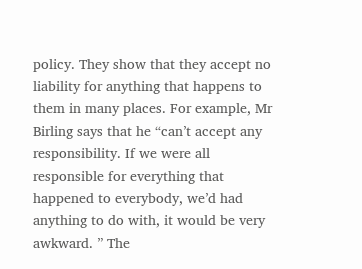policy. They show that they accept no liability for anything that happens to them in many places. For example, Mr Birling says that he “can’t accept any responsibility. If we were all responsible for everything that happened to everybody, we’d had anything to do with, it would be very awkward. ” The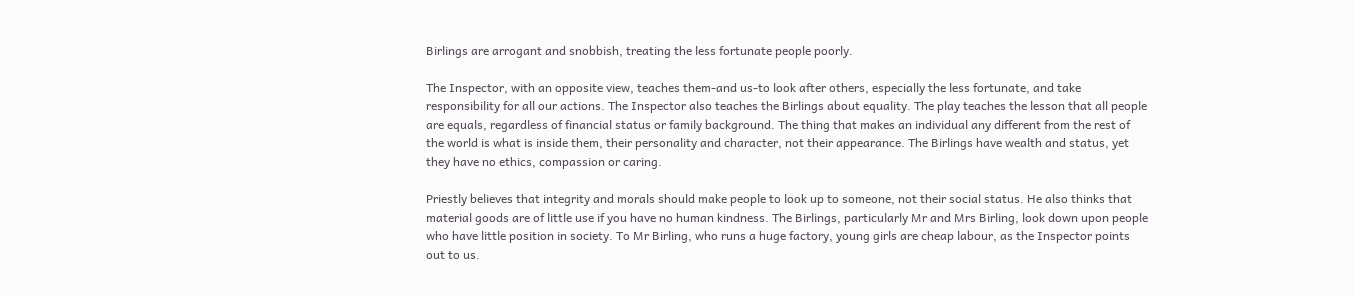Birlings are arrogant and snobbish, treating the less fortunate people poorly.

The Inspector, with an opposite view, teaches them-and us-to look after others, especially the less fortunate, and take responsibility for all our actions. The Inspector also teaches the Birlings about equality. The play teaches the lesson that all people are equals, regardless of financial status or family background. The thing that makes an individual any different from the rest of the world is what is inside them, their personality and character, not their appearance. The Birlings have wealth and status, yet they have no ethics, compassion or caring.

Priestly believes that integrity and morals should make people to look up to someone, not their social status. He also thinks that material goods are of little use if you have no human kindness. The Birlings, particularly Mr and Mrs Birling, look down upon people who have little position in society. To Mr Birling, who runs a huge factory, young girls are cheap labour, as the Inspector points out to us.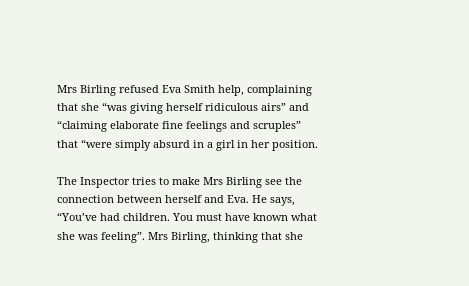Mrs Birling refused Eva Smith help, complaining that she “was giving herself ridiculous airs” and “claiming elaborate fine feelings and scruples” that “were simply absurd in a girl in her position.

The Inspector tries to make Mrs Birling see the connection between herself and Eva. He says, “You’ve had children. You must have known what she was feeling”. Mrs Birling, thinking that she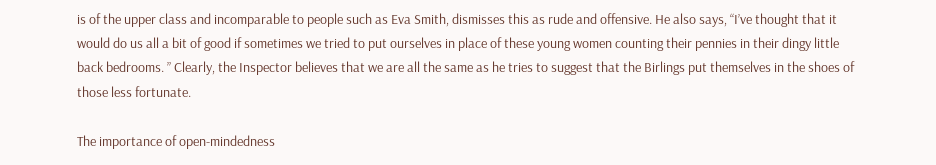is of the upper class and incomparable to people such as Eva Smith, dismisses this as rude and offensive. He also says, “I’ve thought that it would do us all a bit of good if sometimes we tried to put ourselves in place of these young women counting their pennies in their dingy little back bedrooms. ” Clearly, the Inspector believes that we are all the same as he tries to suggest that the Birlings put themselves in the shoes of those less fortunate.

The importance of open-mindedness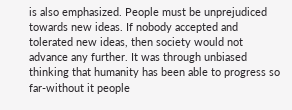is also emphasized. People must be unprejudiced towards new ideas. If nobody accepted and tolerated new ideas, then society would not advance any further. It was through unbiased thinking that humanity has been able to progress so far-without it people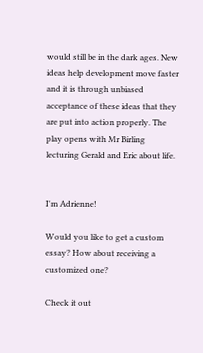would still be in the dark ages. New ideas help development move faster and it is through unbiased acceptance of these ideas that they are put into action properly. The play opens with Mr Birling lecturing Gerald and Eric about life.


I'm Adrienne!

Would you like to get a custom essay? How about receiving a customized one?

Check it out